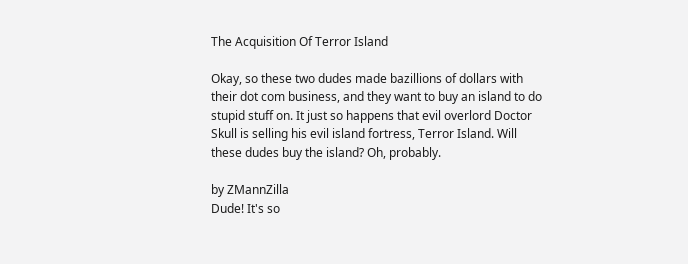The Acquisition Of Terror Island

Okay, so these two dudes made bazillions of dollars with their dot com business, and they want to buy an island to do stupid stuff on. It just so happens that evil overlord Doctor Skull is selling his evil island fortress, Terror Island. Will these dudes buy the island? Oh, probably.

by ZMannZilla
Dude! It's so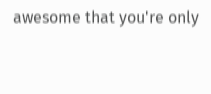awesome that you're only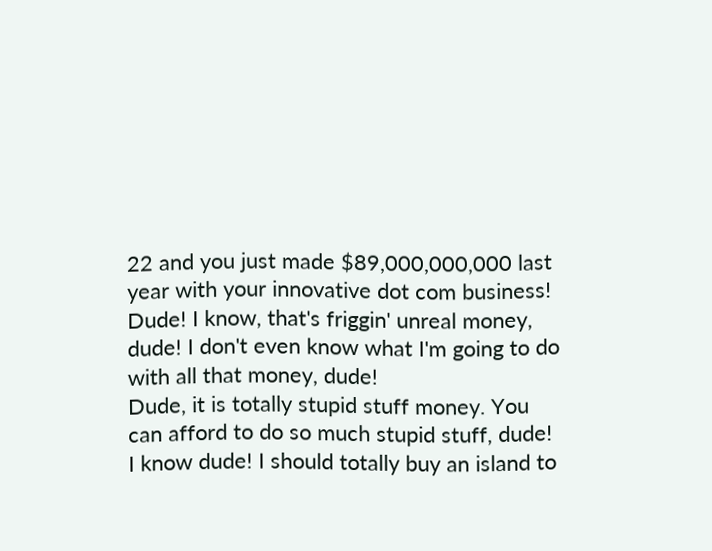22 and you just made $89,000,000,000 last year with your innovative dot com business!
Dude! I know, that's friggin' unreal money, dude! I don't even know what I'm going to do with all that money, dude!
Dude, it is totally stupid stuff money. You can afford to do so much stupid stuff, dude!
I know dude! I should totally buy an island to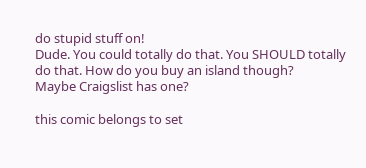do stupid stuff on!
Dude. You could totally do that. You SHOULD totally do that. How do you buy an island though?
Maybe Craigslist has one?

this comic belongs to set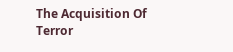The Acquisition Of Terror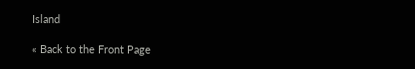Island

« Back to the Front Page